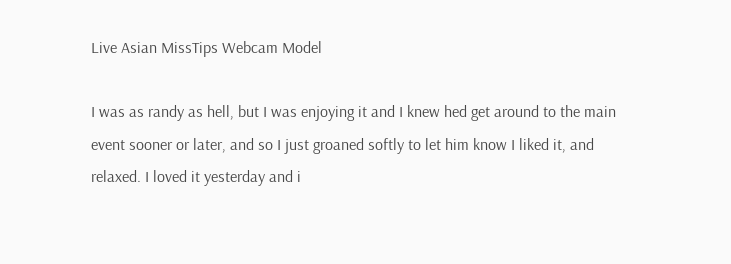Live Asian MissTips Webcam Model

I was as randy as hell, but I was enjoying it and I knew hed get around to the main event sooner or later, and so I just groaned softly to let him know I liked it, and relaxed. I loved it yesterday and i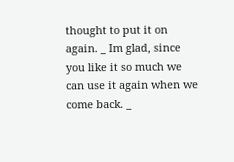thought to put it on again. _ Im glad, since you like it so much we can use it again when we come back. _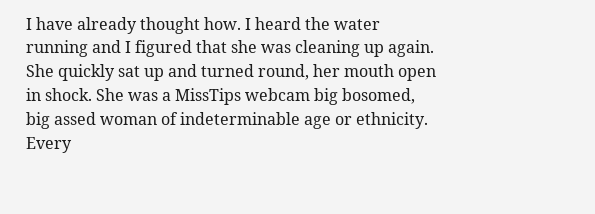I have already thought how. I heard the water running and I figured that she was cleaning up again. She quickly sat up and turned round, her mouth open in shock. She was a MissTips webcam big bosomed, big assed woman of indeterminable age or ethnicity. Every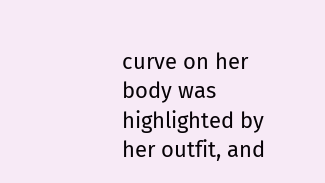curve on her body was highlighted by her outfit, and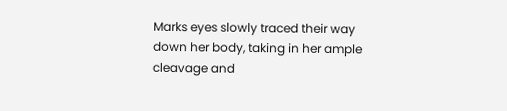Marks eyes slowly traced their way down her body, taking in her ample cleavage and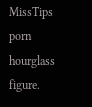MissTips porn hourglass figure.